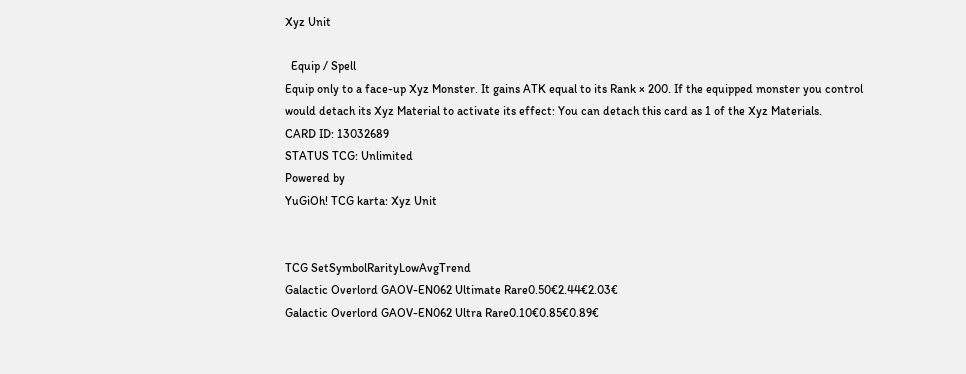Xyz Unit

  Equip / Spell
Equip only to a face-up Xyz Monster. It gains ATK equal to its Rank × 200. If the equipped monster you control would detach its Xyz Material to activate its effect: You can detach this card as 1 of the Xyz Materials.
CARD ID: 13032689
STATUS TCG: Unlimited
Powered by
YuGiOh! TCG karta: Xyz Unit


TCG SetSymbolRarityLowAvgTrend
Galactic Overlord GAOV-EN062 Ultimate Rare0.50€2.44€2.03€
Galactic Overlord GAOV-EN062 Ultra Rare0.10€0.85€0.89€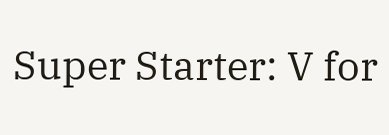Super Starter: V for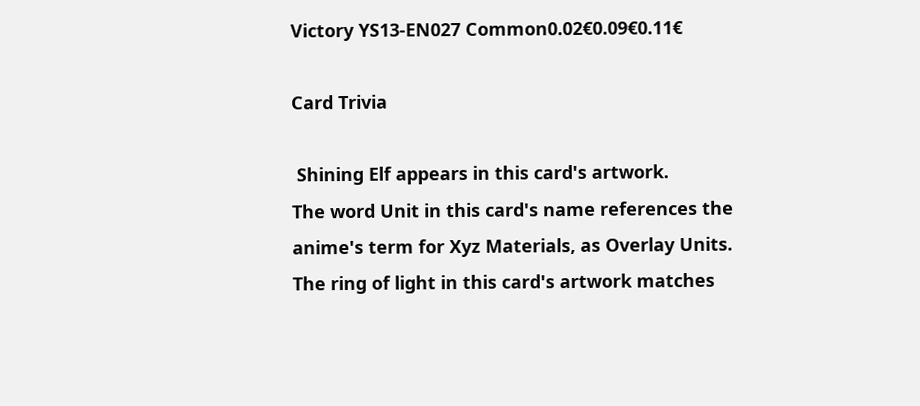Victory YS13-EN027 Common0.02€0.09€0.11€

Card Trivia

 Shining Elf appears in this card's artwork.
The word Unit in this card's name references the anime's term for Xyz Materials, as Overlay Units.
The ring of light in this card's artwork matches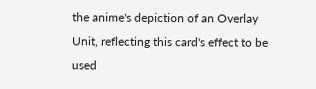the anime's depiction of an Overlay Unit, reflecting this card's effect to be used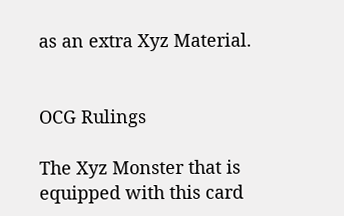as an extra Xyz Material.


OCG Rulings

The Xyz Monster that is equipped with this card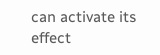can activate its effect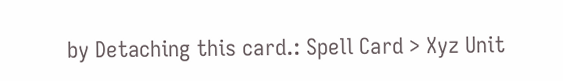by Detaching this card.: Spell Card > Xyz Unit